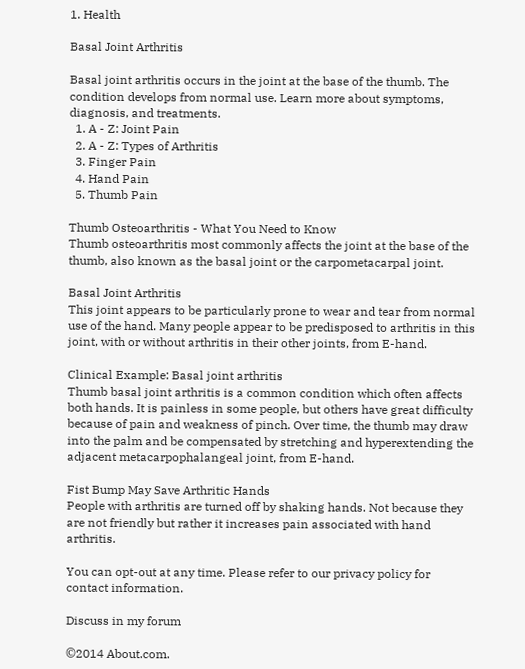1. Health

Basal Joint Arthritis

Basal joint arthritis occurs in the joint at the base of the thumb. The condition develops from normal use. Learn more about symptoms, diagnosis, and treatments.
  1. A - Z: Joint Pain
  2. A - Z: Types of Arthritis
  3. Finger Pain
  4. Hand Pain
  5. Thumb Pain

Thumb Osteoarthritis - What You Need to Know
Thumb osteoarthritis most commonly affects the joint at the base of the thumb, also known as the basal joint or the carpometacarpal joint.

Basal Joint Arthritis
This joint appears to be particularly prone to wear and tear from normal use of the hand. Many people appear to be predisposed to arthritis in this joint, with or without arthritis in their other joints, from E-hand.

Clinical Example: Basal joint arthritis
Thumb basal joint arthritis is a common condition which often affects both hands. It is painless in some people, but others have great difficulty because of pain and weakness of pinch. Over time, the thumb may draw into the palm and be compensated by stretching and hyperextending the adjacent metacarpophalangeal joint, from E-hand.

Fist Bump May Save Arthritic Hands
People with arthritis are turned off by shaking hands. Not because they are not friendly but rather it increases pain associated with hand arthritis.

You can opt-out at any time. Please refer to our privacy policy for contact information.

Discuss in my forum

©2014 About.com.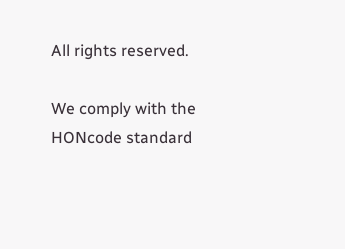All rights reserved.

We comply with the HONcode standard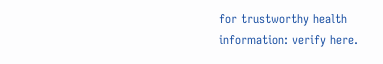for trustworthy health
information: verify here.